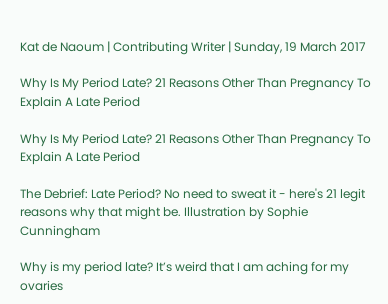Kat de Naoum | Contributing Writer | Sunday, 19 March 2017

Why Is My Period Late? 21 Reasons Other Than Pregnancy To Explain A Late Period

Why Is My Period Late? 21 Reasons Other Than Pregnancy To Explain A Late Period

The Debrief: Late Period? No need to sweat it - here's 21 legit reasons why that might be. Illustration by Sophie Cunningham

Why is my period late? It’s weird that I am aching for my ovaries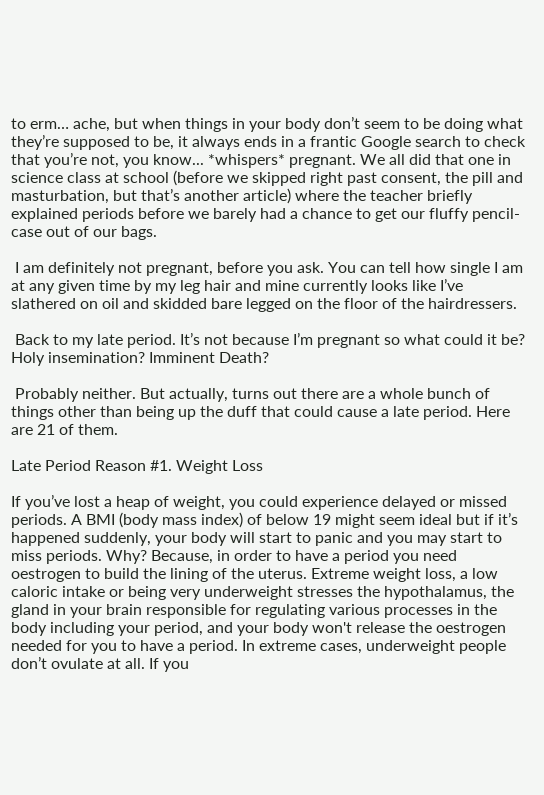to erm… ache, but when things in your body don’t seem to be doing what they’re supposed to be, it always ends in a frantic Google search to check that you’re not, you know... *whispers* pregnant. We all did that one in science class at school (before we skipped right past consent, the pill and masturbation, but that’s another article) where the teacher briefly explained periods before we barely had a chance to get our fluffy pencil-case out of our bags.

 I am definitely not pregnant, before you ask. You can tell how single I am at any given time by my leg hair and mine currently looks like I’ve slathered on oil and skidded bare legged on the floor of the hairdressers.

 Back to my late period. It’s not because I’m pregnant so what could it be? Holy insemination? Imminent Death?

 Probably neither. But actually, turns out there are a whole bunch of things other than being up the duff that could cause a late period. Here are 21 of them.

Late Period Reason #1. Weight Loss

If you’ve lost a heap of weight, you could experience delayed or missed periods. A BMI (body mass index) of below 19 might seem ideal but if it’s happened suddenly, your body will start to panic and you may start to miss periods. Why? Because, in order to have a period you need oestrogen to build the lining of the uterus. Extreme weight loss, a low caloric intake or being very underweight stresses the hypothalamus, the gland in your brain responsible for regulating various processes in the body including your period, and your body won't release the oestrogen needed for you to have a period. In extreme cases, underweight people don’t ovulate at all. If you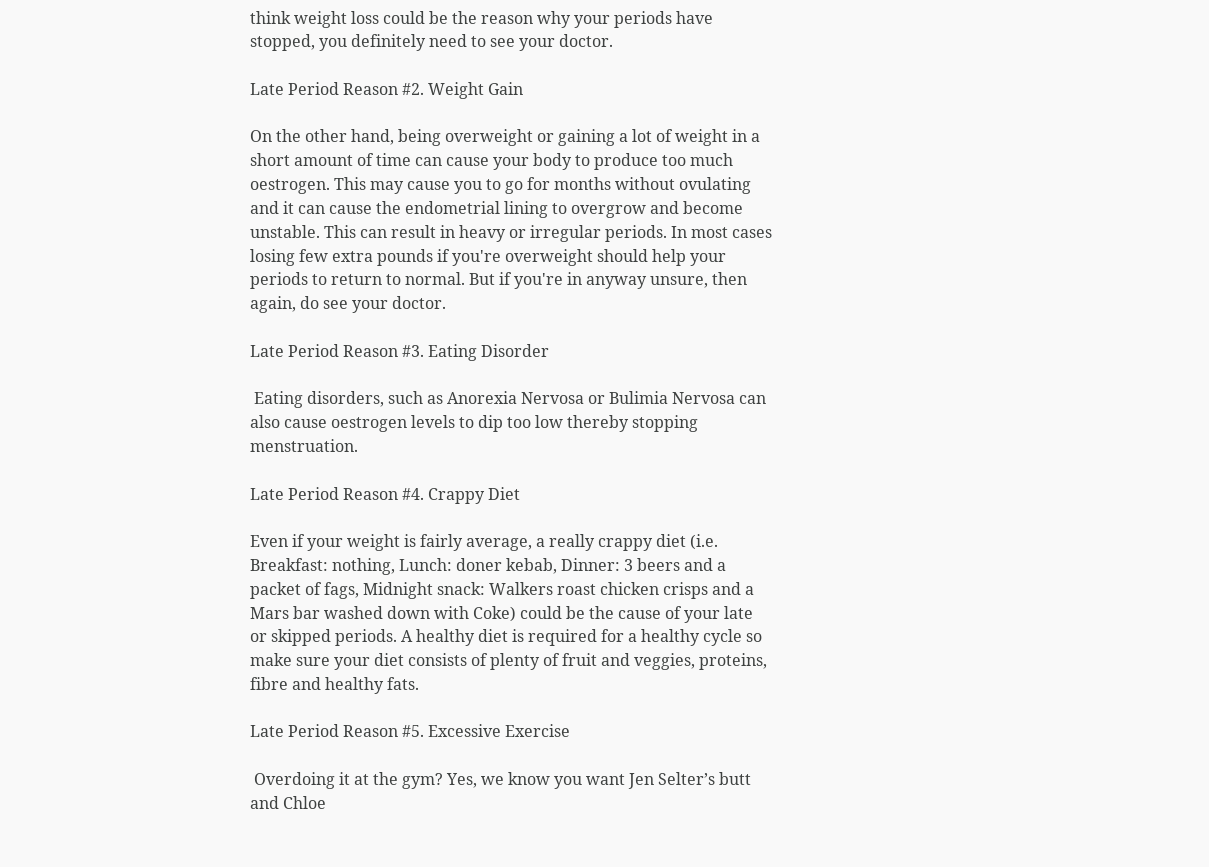think weight loss could be the reason why your periods have stopped, you definitely need to see your doctor.

Late Period Reason #2. Weight Gain

On the other hand, being overweight or gaining a lot of weight in a short amount of time can cause your body to produce too much oestrogen. This may cause you to go for months without ovulating and it can cause the endometrial lining to overgrow and become unstable. This can result in heavy or irregular periods. In most cases losing few extra pounds if you're overweight should help your periods to return to normal. But if you're in anyway unsure, then again, do see your doctor.

Late Period Reason #3. Eating Disorder

 Eating disorders, such as Anorexia Nervosa or Bulimia Nervosa can also cause oestrogen levels to dip too low thereby stopping menstruation.

Late Period Reason #4. Crappy Diet

Even if your weight is fairly average, a really crappy diet (i.e. Breakfast: nothing, Lunch: doner kebab, Dinner: 3 beers and a packet of fags, Midnight snack: Walkers roast chicken crisps and a Mars bar washed down with Coke) could be the cause of your late or skipped periods. A healthy diet is required for a healthy cycle so make sure your diet consists of plenty of fruit and veggies, proteins, fibre and healthy fats.

Late Period Reason #5. Excessive Exercise

 Overdoing it at the gym? Yes, we know you want Jen Selter’s butt and Chloe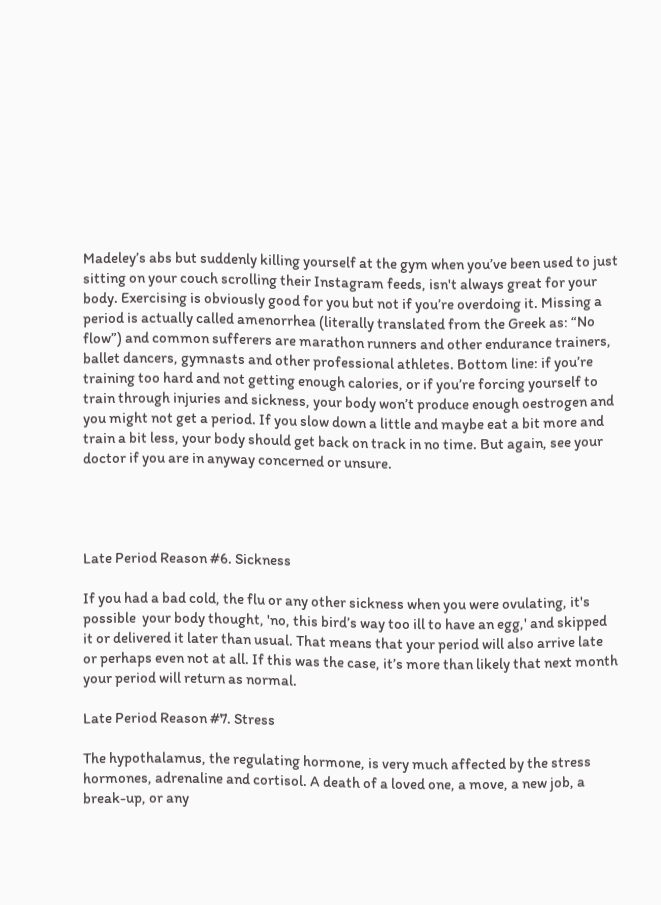Madeley’s abs but suddenly killing yourself at the gym when you’ve been used to just sitting on your couch scrolling their Instagram feeds, isn't always great for your body. Exercising is obviously good for you but not if you’re overdoing it. Missing a period is actually called amenorrhea (literally translated from the Greek as: “No flow”) and common sufferers are marathon runners and other endurance trainers, ballet dancers, gymnasts and other professional athletes. Bottom line: if you’re training too hard and not getting enough calories, or if you’re forcing yourself to train through injuries and sickness, your body won’t produce enough oestrogen and you might not get a period. If you slow down a little and maybe eat a bit more and train a bit less, your body should get back on track in no time. But again, see your doctor if you are in anyway concerned or unsure.




Late Period Reason #6. Sickness

If you had a bad cold, the flu or any other sickness when you were ovulating, it's possible  your body thought, 'no, this bird’s way too ill to have an egg,' and skipped it or delivered it later than usual. That means that your period will also arrive late or perhaps even not at all. If this was the case, it’s more than likely that next month your period will return as normal.

Late Period Reason #7. Stress

The hypothalamus, the regulating hormone, is very much affected by the stress hormones, adrenaline and cortisol. A death of a loved one, a move, a new job, a break-up, or any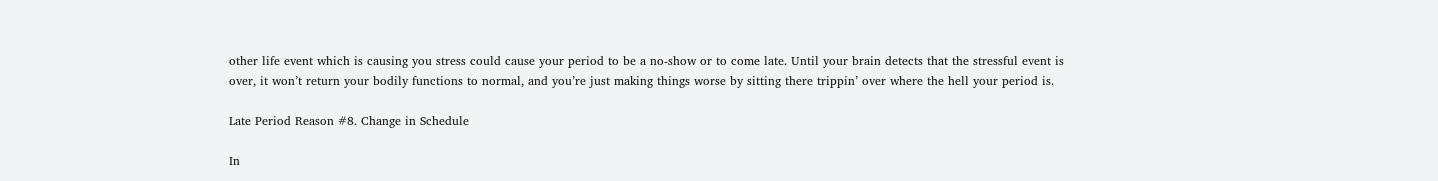other life event which is causing you stress could cause your period to be a no-show or to come late. Until your brain detects that the stressful event is over, it won’t return your bodily functions to normal, and you’re just making things worse by sitting there trippin’ over where the hell your period is.

Late Period Reason #8. Change in Schedule

In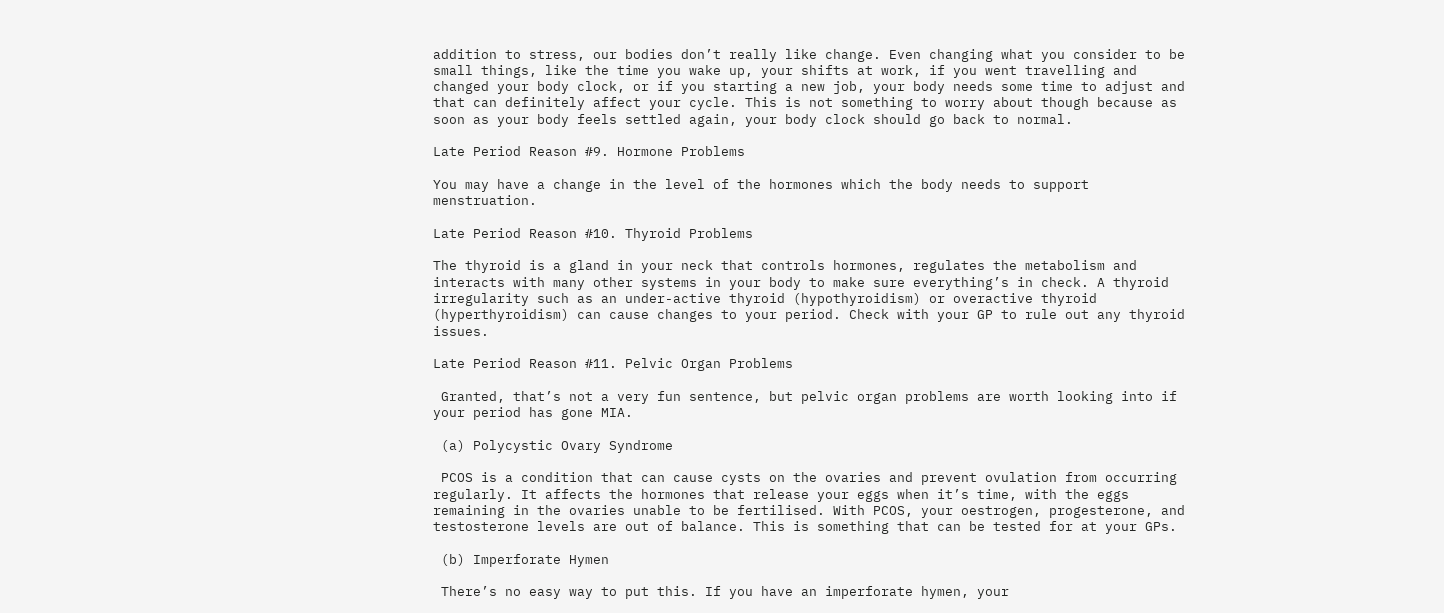addition to stress, our bodies don’t really like change. Even changing what you consider to be small things, like the time you wake up, your shifts at work, if you went travelling and changed your body clock, or if you starting a new job, your body needs some time to adjust and that can definitely affect your cycle. This is not something to worry about though because as soon as your body feels settled again, your body clock should go back to normal.

Late Period Reason #9. Hormone Problems

You may have a change in the level of the hormones which the body needs to support menstruation.

Late Period Reason #10. Thyroid Problems

The thyroid is a gland in your neck that controls hormones, regulates the metabolism and interacts with many other systems in your body to make sure everything’s in check. A thyroid irregularity such as an under-active thyroid (hypothyroidism) or overactive thyroid (hyperthyroidism) can cause changes to your period. Check with your GP to rule out any thyroid issues.

Late Period Reason #11. Pelvic Organ Problems

 Granted, that’s not a very fun sentence, but pelvic organ problems are worth looking into if your period has gone MIA.

 (a) Polycystic Ovary Syndrome

 PCOS is a condition that can cause cysts on the ovaries and prevent ovulation from occurring regularly. It affects the hormones that release your eggs when it’s time, with the eggs remaining in the ovaries unable to be fertilised. With PCOS, your oestrogen, progesterone, and testosterone levels are out of balance. This is something that can be tested for at your GPs.

 (b) Imperforate Hymen

 There’s no easy way to put this. If you have an imperforate hymen, your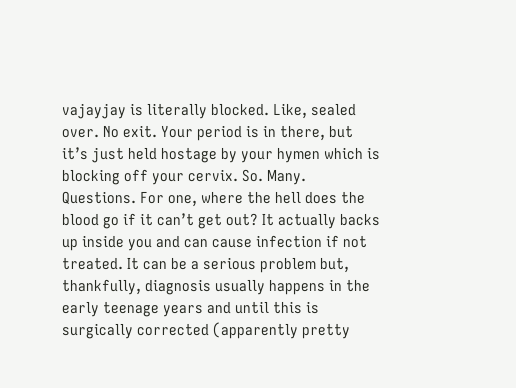vajayjay is literally blocked. Like, sealed over. No exit. Your period is in there, but it’s just held hostage by your hymen which is blocking off your cervix. So. Many. Questions. For one, where the hell does the blood go if it can’t get out? It actually backs up inside you and can cause infection if not treated. It can be a serious problem but, thankfully, diagnosis usually happens in the early teenage years and until this is surgically corrected (apparently pretty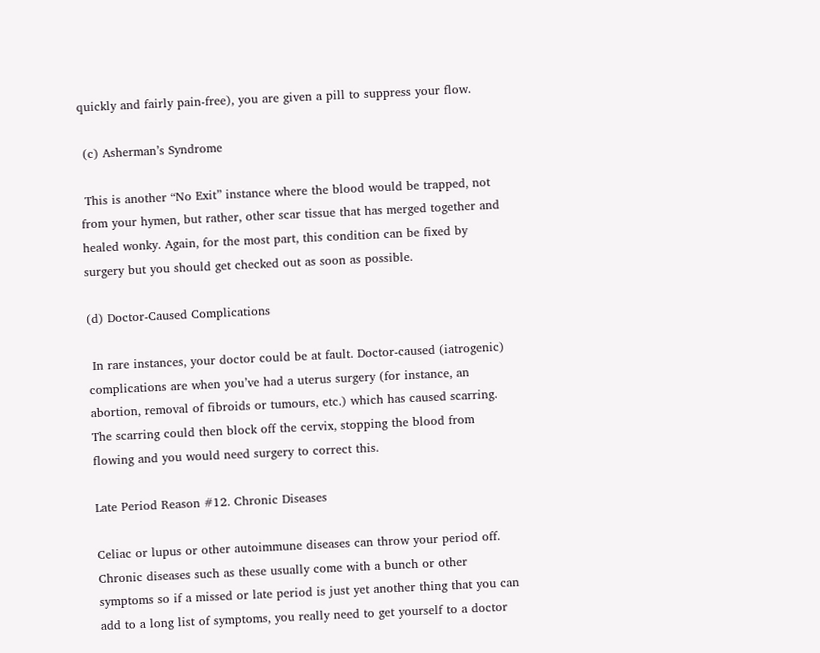quickly and fairly pain-free), you are given a pill to suppress your flow.

 (c) Asherman’s Syndrome

 This is another “No Exit” instance where the blood would be trapped, not from your hymen, but rather, other scar tissue that has merged together and healed wonky. Again, for the most part, this condition can be fixed by surgery but you should get checked out as soon as possible.

(d) Doctor-Caused Complications

 In rare instances, your doctor could be at fault. Doctor-caused (iatrogenic) complications are when you’ve had a uterus surgery (for instance, an abortion, removal of fibroids or tumours, etc.) which has caused scarring. The scarring could then block off the cervix, stopping the blood from flowing and you would need surgery to correct this.

Late Period Reason #12. Chronic Diseases

Celiac or lupus or other autoimmune diseases can throw your period off. Chronic diseases such as these usually come with a bunch or other symptoms so if a missed or late period is just yet another thing that you can add to a long list of symptoms, you really need to get yourself to a doctor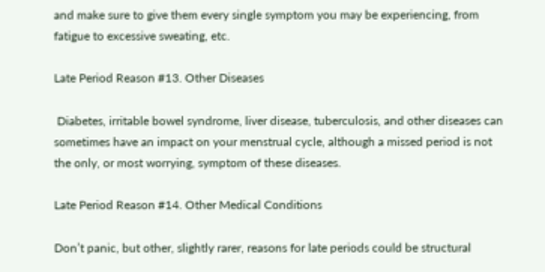and make sure to give them every single symptom you may be experiencing, from fatigue to excessive sweating, etc.

Late Period Reason #13. Other Diseases

 Diabetes, irritable bowel syndrome, liver disease, tuberculosis, and other diseases can sometimes have an impact on your menstrual cycle, although a missed period is not the only, or most worrying, symptom of these diseases.

Late Period Reason #14. Other Medical Conditions

Don’t panic, but other, slightly rarer, reasons for late periods could be structural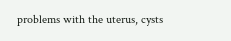problems with the uterus, cysts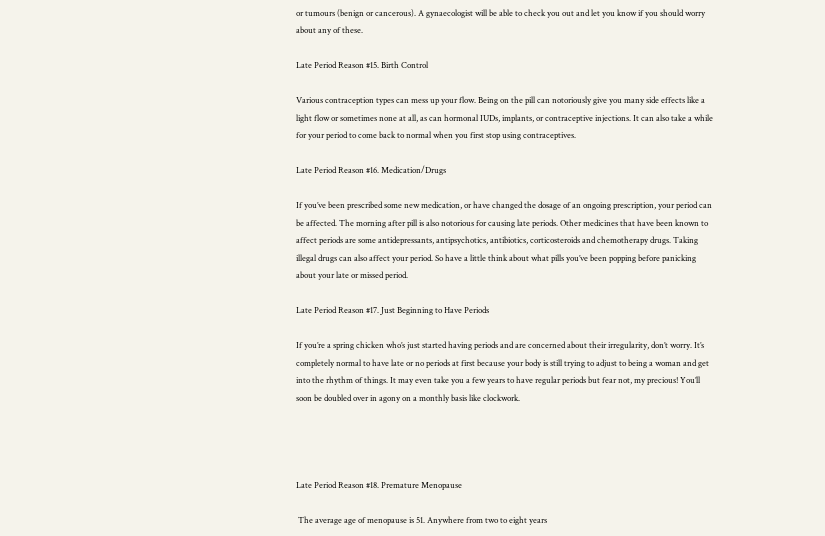or tumours (benign or cancerous). A gynaecologist will be able to check you out and let you know if you should worry about any of these.

Late Period Reason #15. Birth Control

Various contraception types can mess up your flow. Being on the pill can notoriously give you many side effects like a light flow or sometimes none at all, as can hormonal IUDs, implants, or contraceptive injections. It can also take a while for your period to come back to normal when you first stop using contraceptives.

Late Period Reason #16. Medication/Drugs

If you’ve been prescribed some new medication, or have changed the dosage of an ongoing prescription, your period can be affected. The morning after pill is also notorious for causing late periods. Other medicines that have been known to affect periods are some antidepressants, antipsychotics, antibiotics, corticosteroids and chemotherapy drugs. Taking illegal drugs can also affect your period. So have a little think about what pills you’ve been popping before panicking about your late or missed period.

Late Period Reason #17. Just Beginning to Have Periods

If you’re a spring chicken who’s just started having periods and are concerned about their irregularity, don’t worry. It’s completely normal to have late or no periods at first because your body is still trying to adjust to being a woman and get into the rhythm of things. It may even take you a few years to have regular periods but fear not, my precious! You’ll soon be doubled over in agony on a monthly basis like clockwork.




Late Period Reason #18. Premature Menopause

 The average age of menopause is 51. Anywhere from two to eight years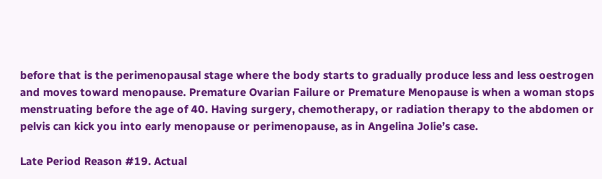before that is the perimenopausal stage where the body starts to gradually produce less and less oestrogen and moves toward menopause. Premature Ovarian Failure or Premature Menopause is when a woman stops menstruating before the age of 40. Having surgery, chemotherapy, or radiation therapy to the abdomen or pelvis can kick you into early menopause or perimenopause, as in Angelina Jolie’s case.

Late Period Reason #19. Actual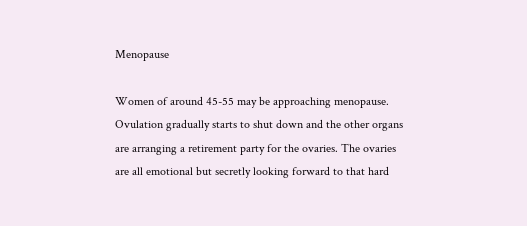Menopause

Women of around 45-55 may be approaching menopause. Ovulation gradually starts to shut down and the other organs are arranging a retirement party for the ovaries. The ovaries are all emotional but secretly looking forward to that hard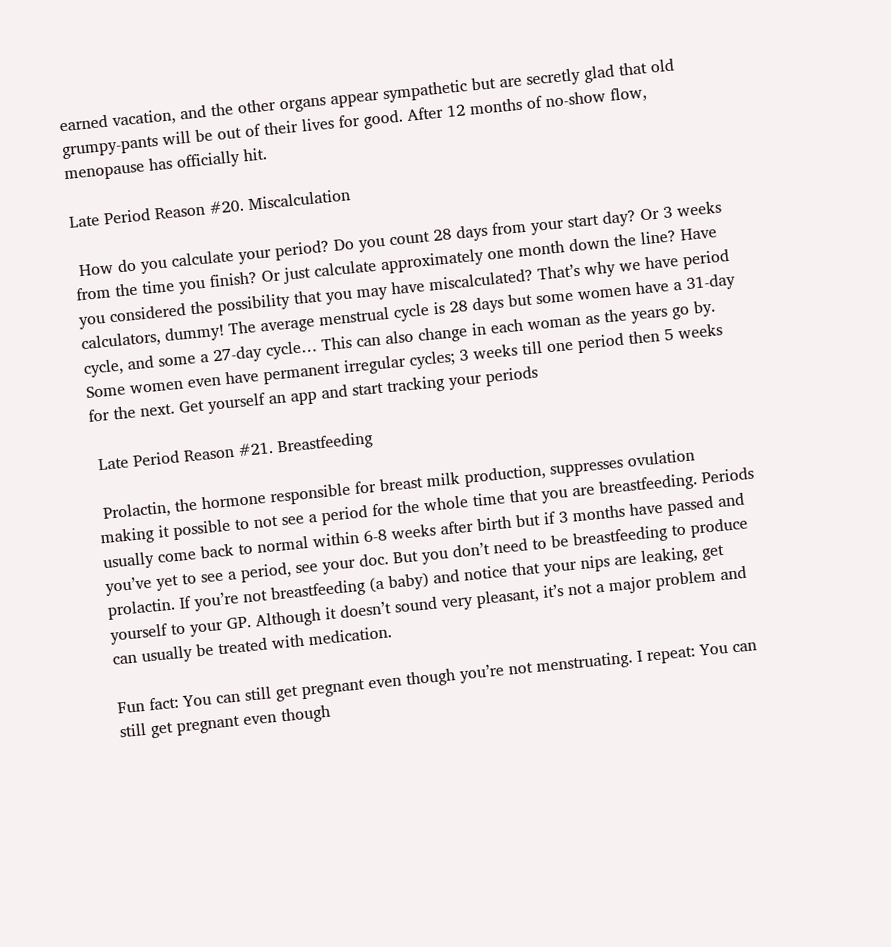earned vacation, and the other organs appear sympathetic but are secretly glad that old grumpy-pants will be out of their lives for good. After 12 months of no-show flow, menopause has officially hit.

Late Period Reason #20. Miscalculation

 How do you calculate your period? Do you count 28 days from your start day? Or 3 weeks from the time you finish? Or just calculate approximately one month down the line? Have you considered the possibility that you may have miscalculated? That’s why we have period calculators, dummy! The average menstrual cycle is 28 days but some women have a 31-day cycle, and some a 27-day cycle… This can also change in each woman as the years go by. Some women even have permanent irregular cycles; 3 weeks till one period then 5 weeks for the next. Get yourself an app and start tracking your periods

 Late Period Reason #21. Breastfeeding

 Prolactin, the hormone responsible for breast milk production, suppresses ovulation making it possible to not see a period for the whole time that you are breastfeeding. Periods usually come back to normal within 6-8 weeks after birth but if 3 months have passed and you’ve yet to see a period, see your doc. But you don’t need to be breastfeeding to produce prolactin. If you’re not breastfeeding (a baby) and notice that your nips are leaking, get yourself to your GP. Although it doesn’t sound very pleasant, it’s not a major problem and can usually be treated with medication.

Fun fact: You can still get pregnant even though you’re not menstruating. I repeat: You can still get pregnant even though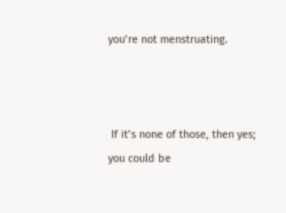you’re not menstruating.



 If it’s none of those, then yes; you could be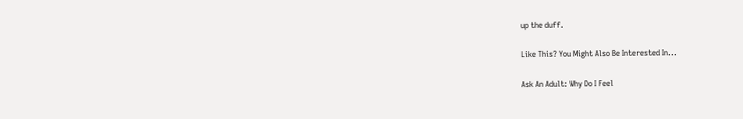up the duff.

Like This? You Might Also Be Interested In...

Ask An Adult: Why Do I Feel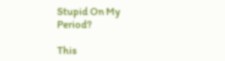Stupid On My Period?

This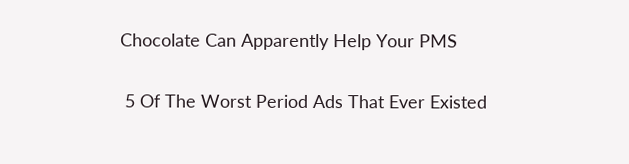Chocolate Can Apparently Help Your PMS

 5 Of The Worst Period Ads That Ever Existed